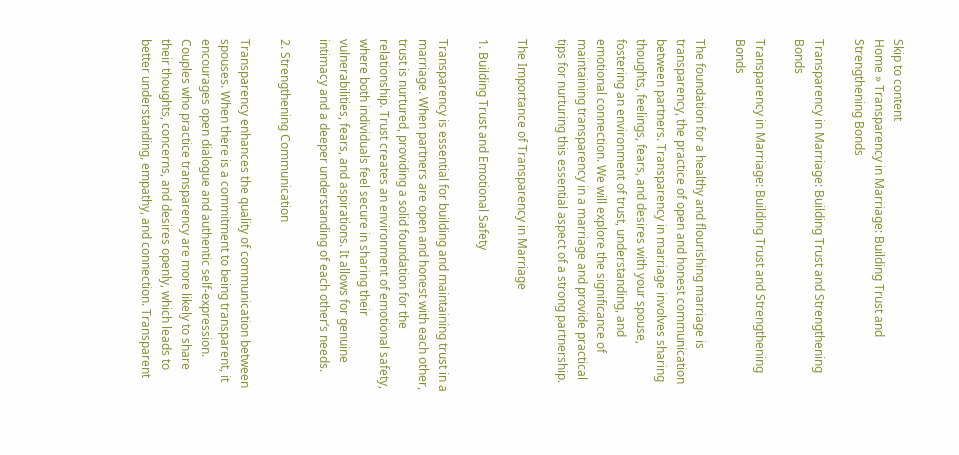Skip to content
Home » Transparency in Marriage: Building Trust and Strengthening Bonds

Transparency in Marriage: Building Trust and Strengthening Bonds

Transparency in Marriage: Building Trust and Strengthening Bonds

The foundation for a healthy and flourishing marriage is transparency, the practice of open and honest communication between partners. Transparency in marriage involves sharing thoughts, feelings, fears, and desires with your spouse, fostering an environment of trust, understanding, and emotional connection. We will explore the significance of maintaining transparency in a marriage and provide practical tips for nurturing this essential aspect of a strong partnership.

The Importance of Transparency in Marriage

1. Building Trust and Emotional Safety

Transparency is essential for building and maintaining trust in a marriage. When partners are open and honest with each other, trust is nurtured, providing a solid foundation for the relationship. Trust creates an environment of emotional safety, where both individuals feel secure in sharing their vulnerabilities, fears, and aspirations. It allows for genuine intimacy and a deeper understanding of each other’s needs.

2. Strengthening Communication

Transparency enhances the quality of communication between spouses. When there is a commitment to being transparent, it encourages open dialogue and authentic self-expression. Couples who practice transparency are more likely to share their thoughts, concerns, and desires openly, which leads to better understanding, empathy, and connection. Transparent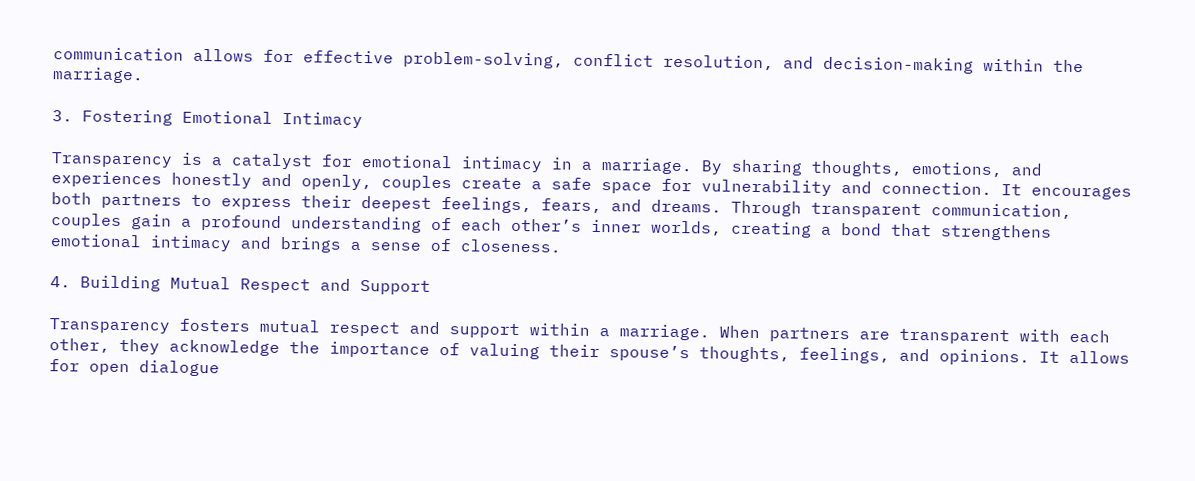communication allows for effective problem-solving, conflict resolution, and decision-making within the marriage.

3. Fostering Emotional Intimacy

Transparency is a catalyst for emotional intimacy in a marriage. By sharing thoughts, emotions, and experiences honestly and openly, couples create a safe space for vulnerability and connection. It encourages both partners to express their deepest feelings, fears, and dreams. Through transparent communication, couples gain a profound understanding of each other’s inner worlds, creating a bond that strengthens emotional intimacy and brings a sense of closeness.

4. Building Mutual Respect and Support

Transparency fosters mutual respect and support within a marriage. When partners are transparent with each other, they acknowledge the importance of valuing their spouse’s thoughts, feelings, and opinions. It allows for open dialogue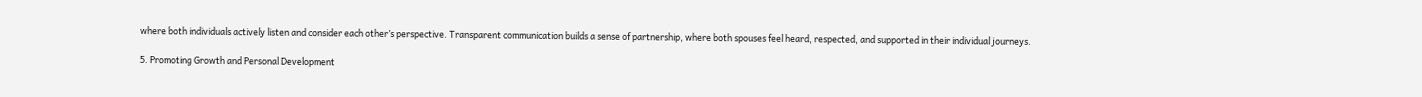where both individuals actively listen and consider each other’s perspective. Transparent communication builds a sense of partnership, where both spouses feel heard, respected, and supported in their individual journeys.

5. Promoting Growth and Personal Development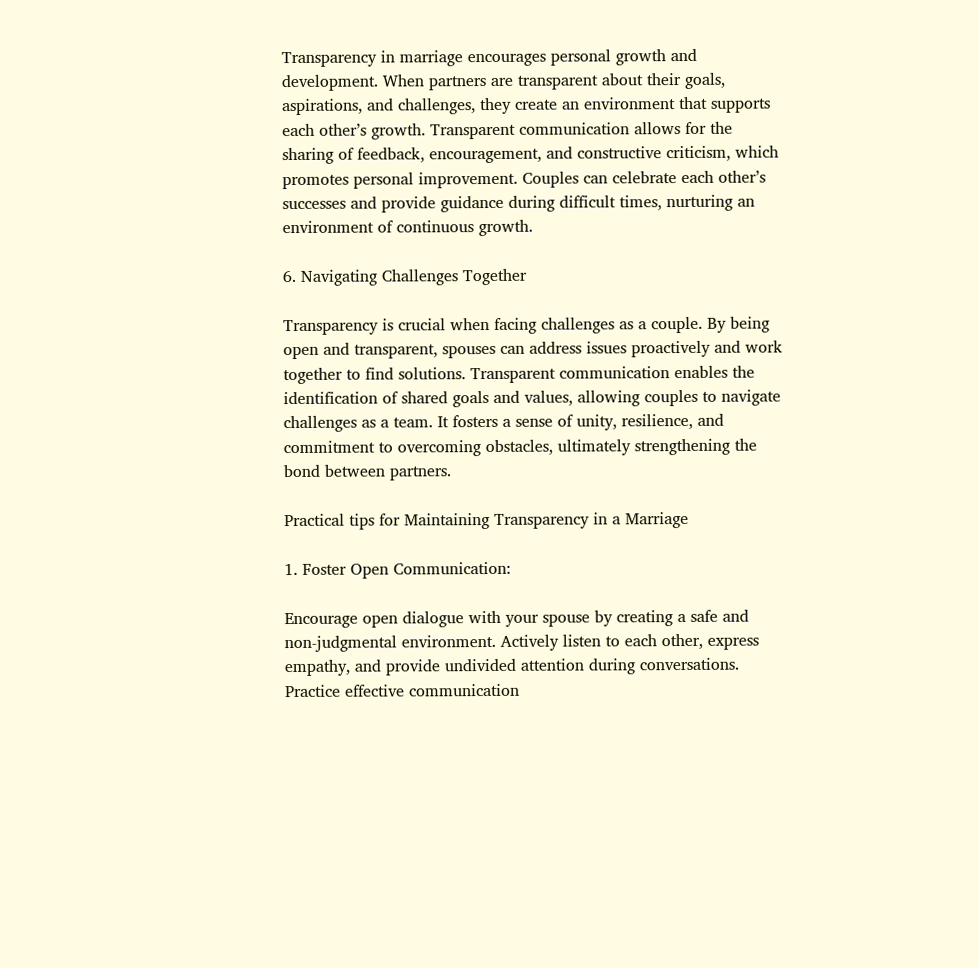Transparency in marriage encourages personal growth and development. When partners are transparent about their goals, aspirations, and challenges, they create an environment that supports each other’s growth. Transparent communication allows for the sharing of feedback, encouragement, and constructive criticism, which promotes personal improvement. Couples can celebrate each other’s successes and provide guidance during difficult times, nurturing an environment of continuous growth.

6. Navigating Challenges Together

Transparency is crucial when facing challenges as a couple. By being open and transparent, spouses can address issues proactively and work together to find solutions. Transparent communication enables the identification of shared goals and values, allowing couples to navigate challenges as a team. It fosters a sense of unity, resilience, and commitment to overcoming obstacles, ultimately strengthening the bond between partners.

Practical tips for Maintaining Transparency in a Marriage

1. Foster Open Communication:

Encourage open dialogue with your spouse by creating a safe and non-judgmental environment. Actively listen to each other, express empathy, and provide undivided attention during conversations. Practice effective communication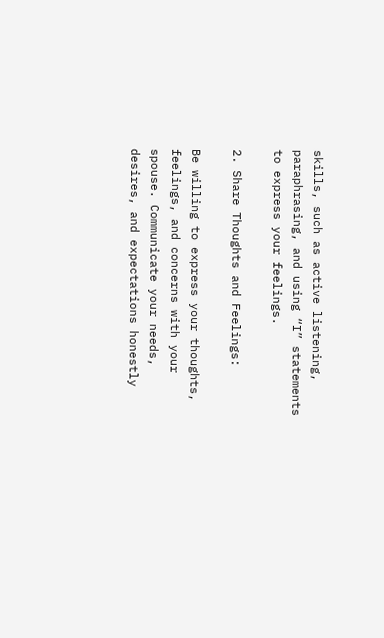skills, such as active listening, paraphrasing, and using “I” statements to express your feelings.

2. Share Thoughts and Feelings:

Be willing to express your thoughts, feelings, and concerns with your spouse. Communicate your needs, desires, and expectations honestly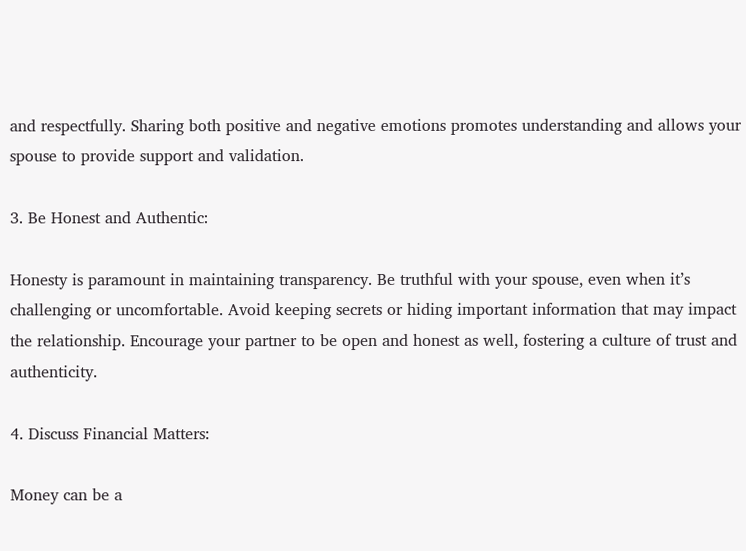and respectfully. Sharing both positive and negative emotions promotes understanding and allows your spouse to provide support and validation.

3. Be Honest and Authentic:

Honesty is paramount in maintaining transparency. Be truthful with your spouse, even when it’s challenging or uncomfortable. Avoid keeping secrets or hiding important information that may impact the relationship. Encourage your partner to be open and honest as well, fostering a culture of trust and authenticity.

4. Discuss Financial Matters:

Money can be a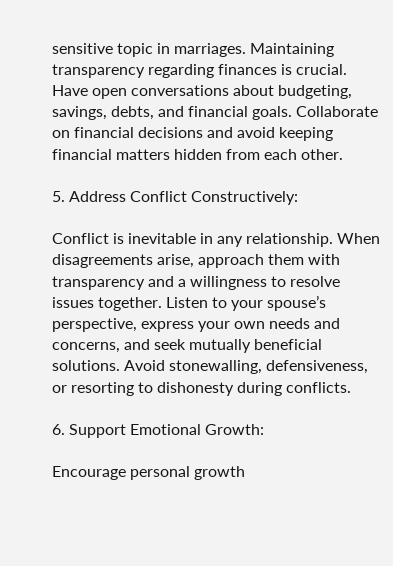sensitive topic in marriages. Maintaining transparency regarding finances is crucial. Have open conversations about budgeting, savings, debts, and financial goals. Collaborate on financial decisions and avoid keeping financial matters hidden from each other.

5. Address Conflict Constructively:

Conflict is inevitable in any relationship. When disagreements arise, approach them with transparency and a willingness to resolve issues together. Listen to your spouse’s perspective, express your own needs and concerns, and seek mutually beneficial solutions. Avoid stonewalling, defensiveness, or resorting to dishonesty during conflicts.

6. Support Emotional Growth:

Encourage personal growth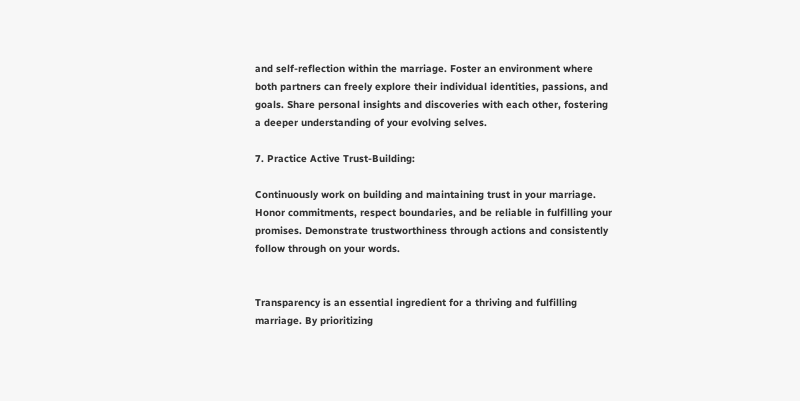and self-reflection within the marriage. Foster an environment where both partners can freely explore their individual identities, passions, and goals. Share personal insights and discoveries with each other, fostering a deeper understanding of your evolving selves.

7. Practice Active Trust-Building:

Continuously work on building and maintaining trust in your marriage. Honor commitments, respect boundaries, and be reliable in fulfilling your promises. Demonstrate trustworthiness through actions and consistently follow through on your words.


Transparency is an essential ingredient for a thriving and fulfilling marriage. By prioritizing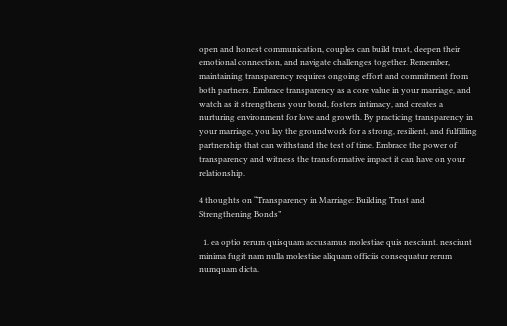open and honest communication, couples can build trust, deepen their emotional connection, and navigate challenges together. Remember, maintaining transparency requires ongoing effort and commitment from both partners. Embrace transparency as a core value in your marriage, and watch as it strengthens your bond, fosters intimacy, and creates a nurturing environment for love and growth. By practicing transparency in your marriage, you lay the groundwork for a strong, resilient, and fulfilling partnership that can withstand the test of time. Embrace the power of transparency and witness the transformative impact it can have on your relationship.

4 thoughts on “Transparency in Marriage: Building Trust and Strengthening Bonds”

  1. ea optio rerum quisquam accusamus molestiae quis nesciunt. nesciunt minima fugit nam nulla molestiae aliquam officiis consequatur rerum numquam dicta.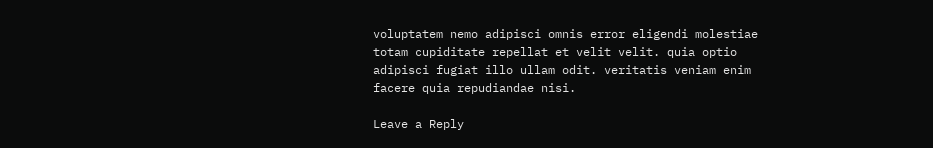voluptatem nemo adipisci omnis error eligendi molestiae totam cupiditate repellat et velit velit. quia optio adipisci fugiat illo ullam odit. veritatis veniam enim facere quia repudiandae nisi.

Leave a Reply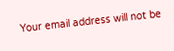Your email address will not be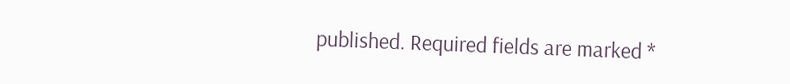published. Required fields are marked *